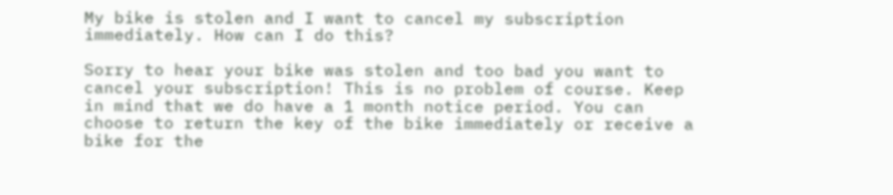My bike is stolen and I want to cancel my subscription immediately. How can I do this?

Sorry to hear your bike was stolen and too bad you want to cancel your subscription! This is no problem of course. Keep in mind that we do have a 1 month notice period. You can choose to return the key of the bike immediately or receive a bike for the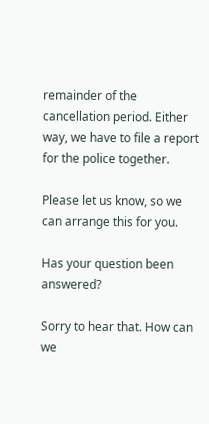remainder of the cancellation period. Either way, we have to file a report for the police together.

Please let us know, so we can arrange this for you.

Has your question been answered?

Sorry to hear that. How can we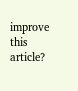improve this article?